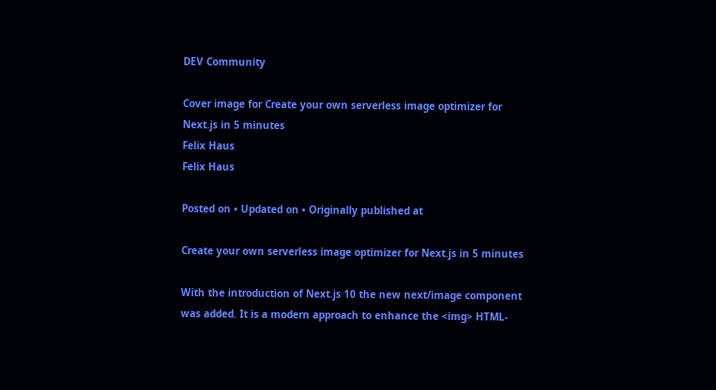DEV Community

Cover image for Create your own serverless image optimizer for Next.js in 5 minutes
Felix Haus
Felix Haus

Posted on • Updated on • Originally published at

Create your own serverless image optimizer for Next.js in 5 minutes

With the introduction of Next.js 10 the new next/image component was added. It is a modern approach to enhance the <img> HTML-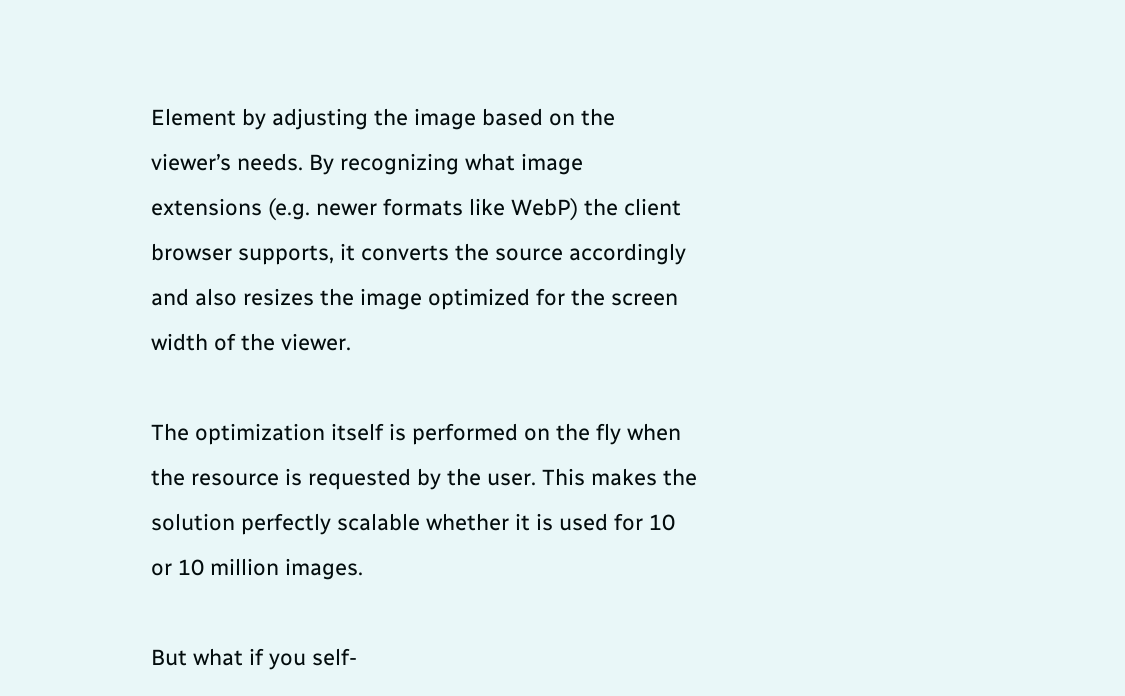Element by adjusting the image based on the viewer’s needs. By recognizing what image extensions (e.g. newer formats like WebP) the client browser supports, it converts the source accordingly and also resizes the image optimized for the screen width of the viewer.

The optimization itself is performed on the fly when the resource is requested by the user. This makes the solution perfectly scalable whether it is used for 10 or 10 million images.

But what if you self-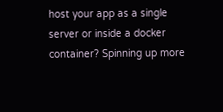host your app as a single server or inside a docker container? Spinning up more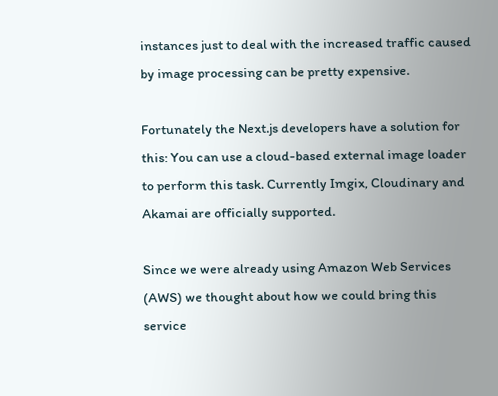instances just to deal with the increased traffic caused by image processing can be pretty expensive.

Fortunately the Next.js developers have a solution for this: You can use a cloud-based external image loader to perform this task. Currently Imgix, Cloudinary and Akamai are officially supported.

Since we were already using Amazon Web Services (AWS) we thought about how we could bring this service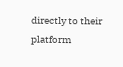directly to their platform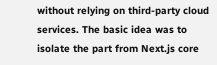without relying on third-party cloud services. The basic idea was to isolate the part from Next.js core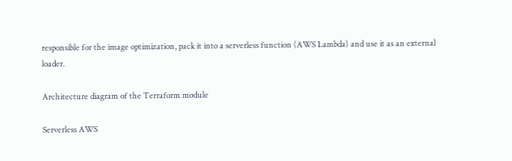responsible for the image optimization, pack it into a serverless function (AWS Lambda) and use it as an external loader.

Architecture diagram of the Terraform module

Serverless AWS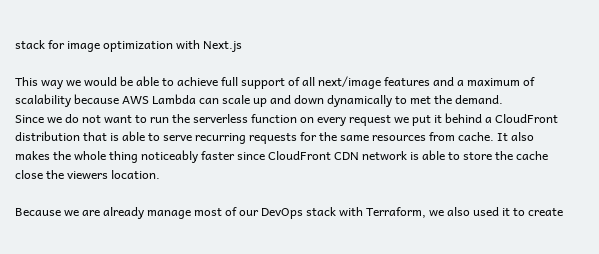stack for image optimization with Next.js

This way we would be able to achieve full support of all next/image features and a maximum of scalability because AWS Lambda can scale up and down dynamically to met the demand.
Since we do not want to run the serverless function on every request we put it behind a CloudFront distribution that is able to serve recurring requests for the same resources from cache. It also makes the whole thing noticeably faster since CloudFront CDN network is able to store the cache close the viewers location.

Because we are already manage most of our DevOps stack with Terraform, we also used it to create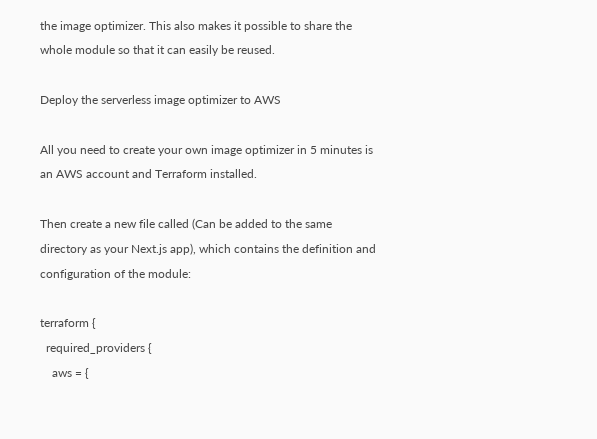the image optimizer. This also makes it possible to share the whole module so that it can easily be reused.

Deploy the serverless image optimizer to AWS

All you need to create your own image optimizer in 5 minutes is an AWS account and Terraform installed.

Then create a new file called (Can be added to the same directory as your Next.js app), which contains the definition and configuration of the module:

terraform {
  required_providers {
    aws = {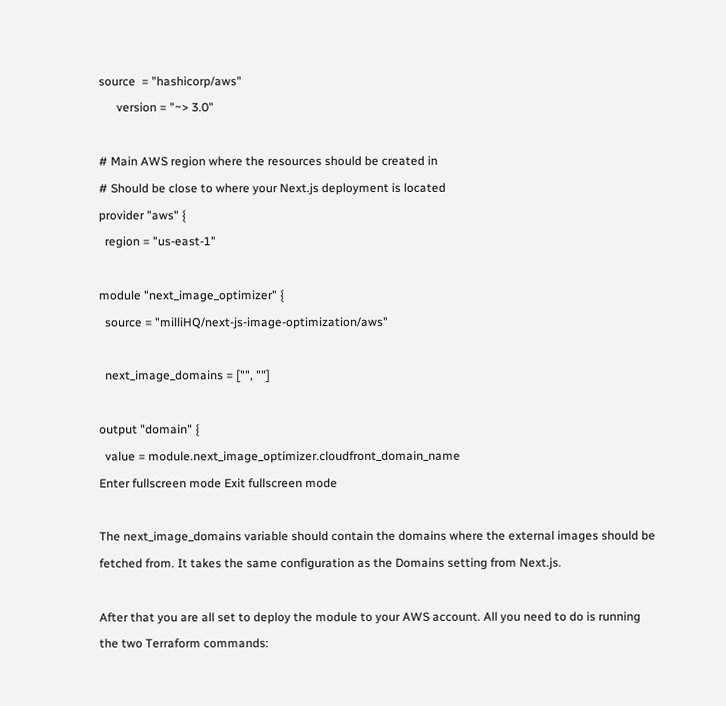source  = "hashicorp/aws"
      version = "~> 3.0"

# Main AWS region where the resources should be created in
# Should be close to where your Next.js deployment is located
provider "aws" {
  region = "us-east-1"

module "next_image_optimizer" {
  source = "milliHQ/next-js-image-optimization/aws"

  next_image_domains = ["", ""]

output "domain" {
  value = module.next_image_optimizer.cloudfront_domain_name
Enter fullscreen mode Exit fullscreen mode

The next_image_domains variable should contain the domains where the external images should be fetched from. It takes the same configuration as the Domains setting from Next.js.

After that you are all set to deploy the module to your AWS account. All you need to do is running the two Terraform commands: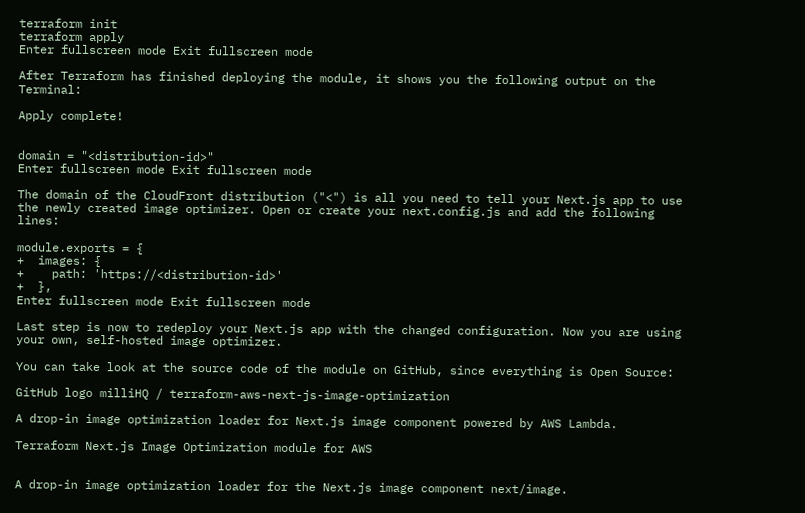terraform init
terraform apply
Enter fullscreen mode Exit fullscreen mode

After Terraform has finished deploying the module, it shows you the following output on the Terminal:

Apply complete!


domain = "<distribution-id>"
Enter fullscreen mode Exit fullscreen mode

The domain of the CloudFront distribution ("<") is all you need to tell your Next.js app to use the newly created image optimizer. Open or create your next.config.js and add the following lines:

module.exports = {
+  images: {
+    path: 'https://<distribution-id>'
+  },
Enter fullscreen mode Exit fullscreen mode

Last step is now to redeploy your Next.js app with the changed configuration. Now you are using your own, self-hosted image optimizer.

You can take look at the source code of the module on GitHub, since everything is Open Source:

GitHub logo milliHQ / terraform-aws-next-js-image-optimization

A drop-in image optimization loader for Next.js image component powered by AWS Lambda.

Terraform Next.js Image Optimization module for AWS


A drop-in image optimization loader for the Next.js image component next/image.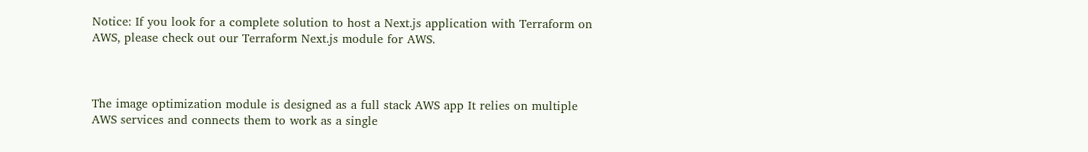Notice: If you look for a complete solution to host a Next.js application with Terraform on AWS, please check out our Terraform Next.js module for AWS.



The image optimization module is designed as a full stack AWS app It relies on multiple AWS services and connects them to work as a single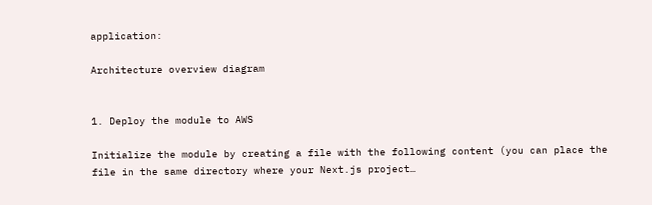application:

Architecture overview diagram


1. Deploy the module to AWS

Initialize the module by creating a file with the following content (you can place the file in the same directory where your Next.js project…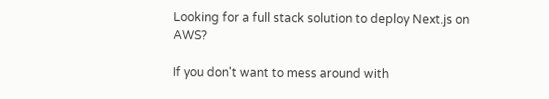Looking for a full stack solution to deploy Next.js on AWS?

If you don't want to mess around with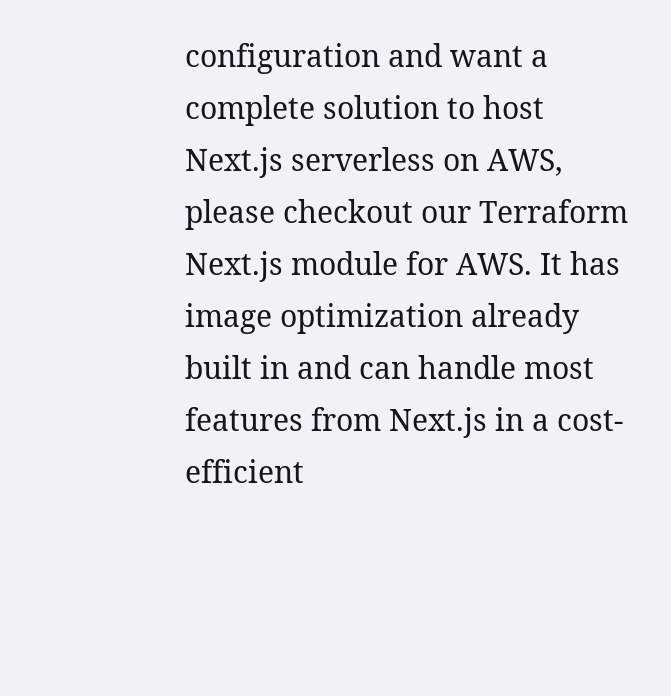configuration and want a complete solution to host Next.js serverless on AWS, please checkout our Terraform Next.js module for AWS. It has image optimization already built in and can handle most features from Next.js in a cost-efficient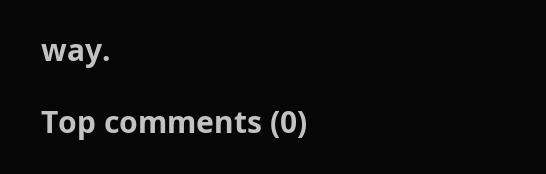way.

Top comments (0)